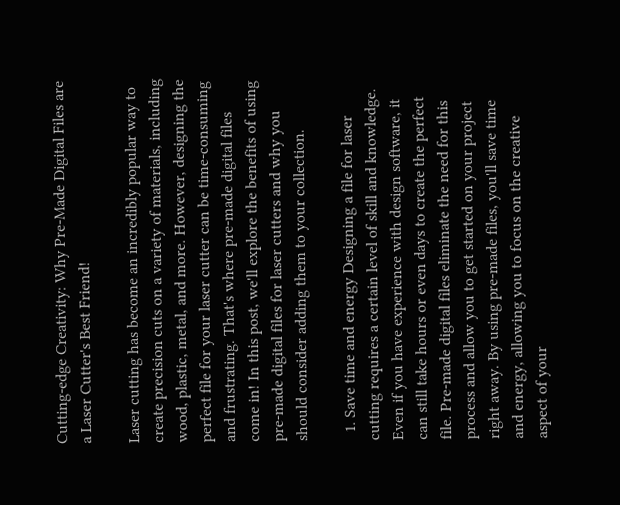Cutting-edge Creativity: Why Pre-Made Digital Files are a Laser Cutter's Best Friend!

Laser cutting has become an incredibly popular way to create precision cuts on a variety of materials, including wood, plastic, metal, and more. However, designing the perfect file for your laser cutter can be time-consuming and frustrating. That's where pre-made digital files come in! In this post, we'll explore the benefits of using pre-made digital files for laser cutters and why you should consider adding them to your collection.

  1. Save time and energy Designing a file for laser cutting requires a certain level of skill and knowledge. Even if you have experience with design software, it can still take hours or even days to create the perfect file. Pre-made digital files eliminate the need for this process and allow you to get started on your project right away. By using pre-made files, you'll save time and energy, allowing you to focus on the creative aspect of your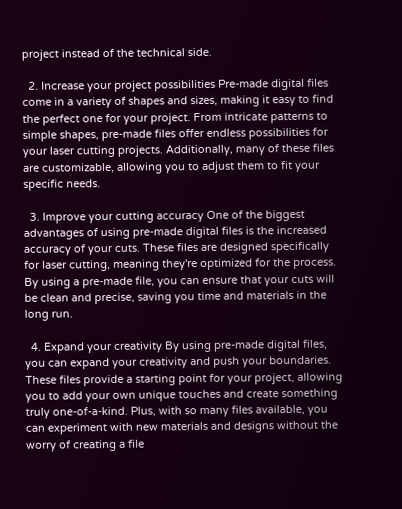project instead of the technical side.

  2. Increase your project possibilities Pre-made digital files come in a variety of shapes and sizes, making it easy to find the perfect one for your project. From intricate patterns to simple shapes, pre-made files offer endless possibilities for your laser cutting projects. Additionally, many of these files are customizable, allowing you to adjust them to fit your specific needs.

  3. Improve your cutting accuracy One of the biggest advantages of using pre-made digital files is the increased accuracy of your cuts. These files are designed specifically for laser cutting, meaning they're optimized for the process. By using a pre-made file, you can ensure that your cuts will be clean and precise, saving you time and materials in the long run.

  4. Expand your creativity By using pre-made digital files, you can expand your creativity and push your boundaries. These files provide a starting point for your project, allowing you to add your own unique touches and create something truly one-of-a-kind. Plus, with so many files available, you can experiment with new materials and designs without the worry of creating a file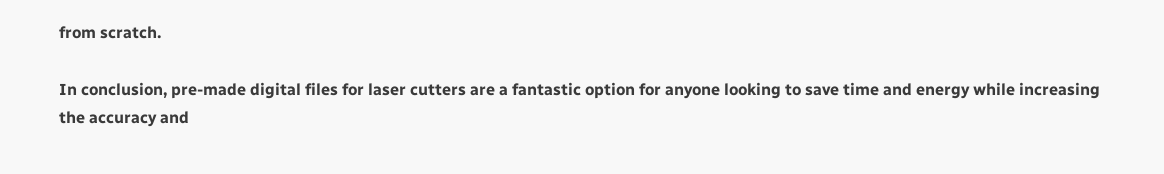from scratch.

In conclusion, pre-made digital files for laser cutters are a fantastic option for anyone looking to save time and energy while increasing the accuracy and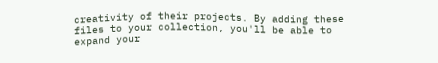creativity of their projects. By adding these files to your collection, you'll be able to expand your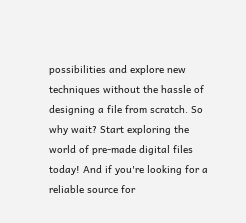possibilities and explore new techniques without the hassle of designing a file from scratch. So why wait? Start exploring the world of pre-made digital files today! And if you're looking for a reliable source for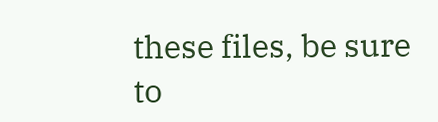these files, be sure to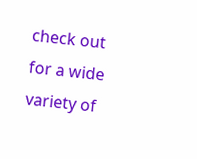check out for a wide variety of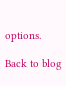options.

Back to blog